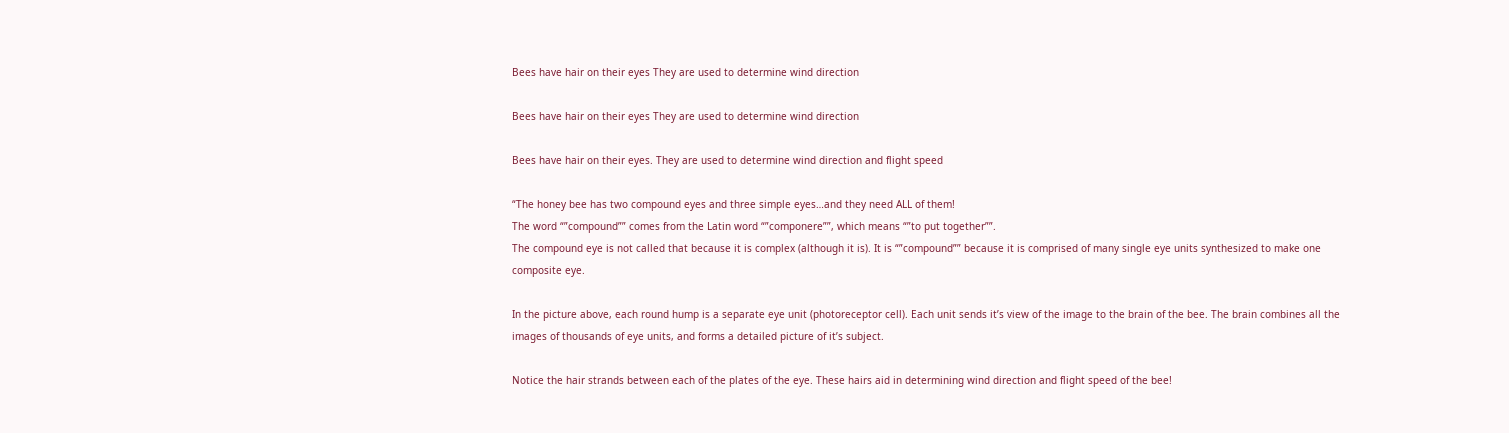Bees have hair on their eyes They are used to determine wind direction

Bees have hair on their eyes They are used to determine wind direction

Bees have hair on their eyes. They are used to determine wind direction and flight speed

“The honey bee has two compound eyes and three simple eyes…and they need ALL of them!
The word “”compound”” comes from the Latin word “”componere””, which means “”to put together””.
The compound eye is not called that because it is complex (although it is). It is “”compound”” because it is comprised of many single eye units synthesized to make one composite eye.

In the picture above, each round hump is a separate eye unit (photoreceptor cell). Each unit sends it’s view of the image to the brain of the bee. The brain combines all the images of thousands of eye units, and forms a detailed picture of it’s subject.

Notice the hair strands between each of the plates of the eye. These hairs aid in determining wind direction and flight speed of the bee!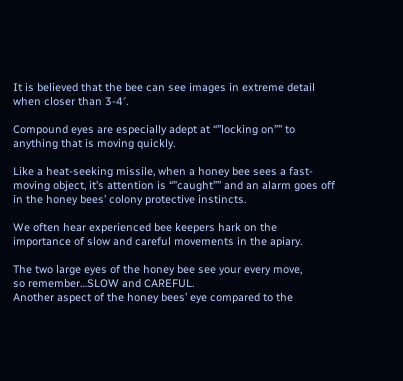It is believed that the bee can see images in extreme detail when closer than 3-4′.

Compound eyes are especially adept at “”locking on”” to anything that is moving quickly.

Like a heat-seeking missile, when a honey bee sees a fast-moving object, it’s attention is “”caught”” and an alarm goes off in the honey bees’ colony protective instincts.

We often hear experienced bee keepers hark on the importance of slow and careful movements in the apiary.

The two large eyes of the honey bee see your every move,
so remember…SLOW and CAREFUL.
Another aspect of the honey bees’ eye compared to the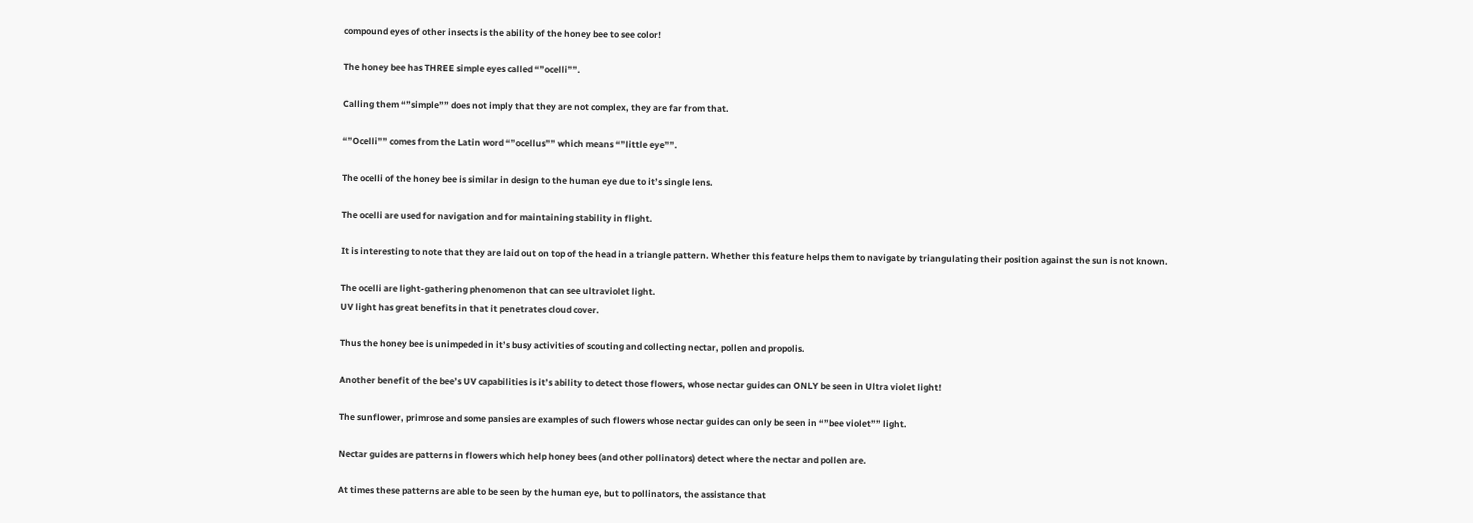compound eyes of other insects is the ability of the honey bee to see color!

The honey bee has THREE simple eyes called “”ocelli””.

Calling them “”simple”” does not imply that they are not complex, they are far from that.

“”Ocelli”” comes from the Latin word “”ocellus”” which means “”little eye””.

The ocelli of the honey bee is similar in design to the human eye due to it’s single lens.

The ocelli are used for navigation and for maintaining stability in flight.

It is interesting to note that they are laid out on top of the head in a triangle pattern. Whether this feature helps them to navigate by triangulating their position against the sun is not known.

The ocelli are light-gathering phenomenon that can see ultraviolet light.
UV light has great benefits in that it penetrates cloud cover.

Thus the honey bee is unimpeded in it’s busy activities of scouting and collecting nectar, pollen and propolis.

Another benefit of the bee’s UV capabilities is it’s ability to detect those flowers, whose nectar guides can ONLY be seen in Ultra violet light!

The sunflower, primrose and some pansies are examples of such flowers whose nectar guides can only be seen in “”bee violet”” light.

Nectar guides are patterns in flowers which help honey bees (and other pollinators) detect where the nectar and pollen are.

At times these patterns are able to be seen by the human eye, but to pollinators, the assistance that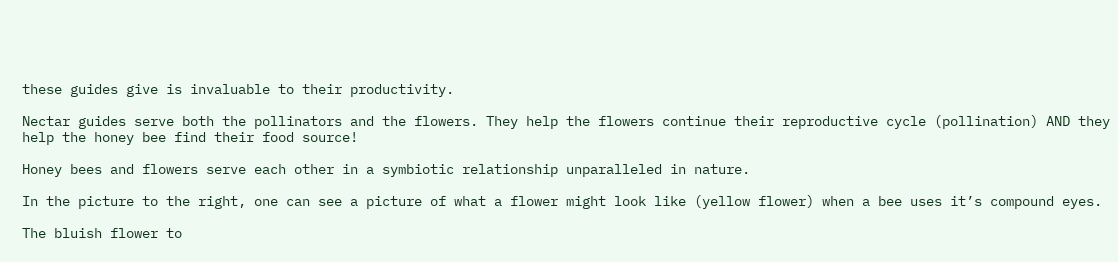these guides give is invaluable to their productivity.

Nectar guides serve both the pollinators and the flowers. They help the flowers continue their reproductive cycle (pollination) AND they help the honey bee find their food source!

Honey bees and flowers serve each other in a symbiotic relationship unparalleled in nature.

In the picture to the right, one can see a picture of what a flower might look like (yellow flower) when a bee uses it’s compound eyes.

The bluish flower to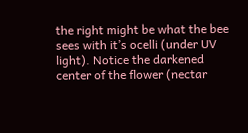the right might be what the bee sees with it’s ocelli (under UV light). Notice the darkened center of the flower (nectar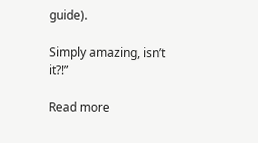guide).

Simply amazing, isn’t it?!”

Read more